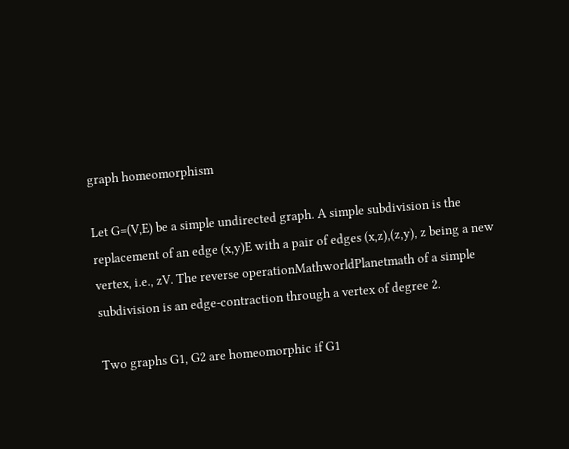graph homeomorphism

Let G=(V,E) be a simple undirected graph. A simple subdivision is the replacement of an edge (x,y)E with a pair of edges (x,z),(z,y), z being a new vertex, i.e., zV. The reverse operationMathworldPlanetmath of a simple subdivision is an edge-contraction through a vertex of degree 2.

Two graphs G1, G2 are homeomorphic if G1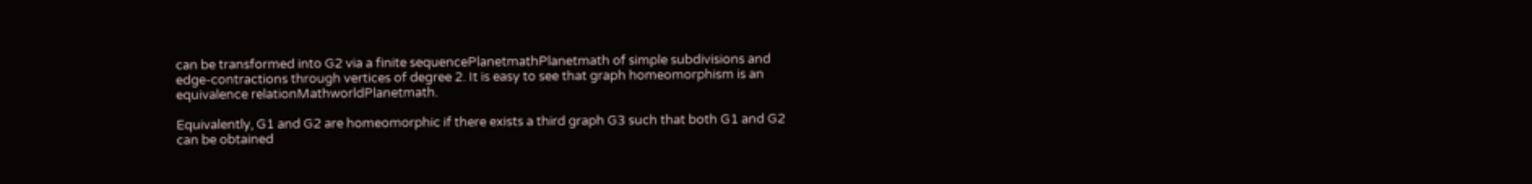can be transformed into G2 via a finite sequencePlanetmathPlanetmath of simple subdivisions and edge-contractions through vertices of degree 2. It is easy to see that graph homeomorphism is an equivalence relationMathworldPlanetmath.

Equivalently, G1 and G2 are homeomorphic if there exists a third graph G3 such that both G1 and G2 can be obtained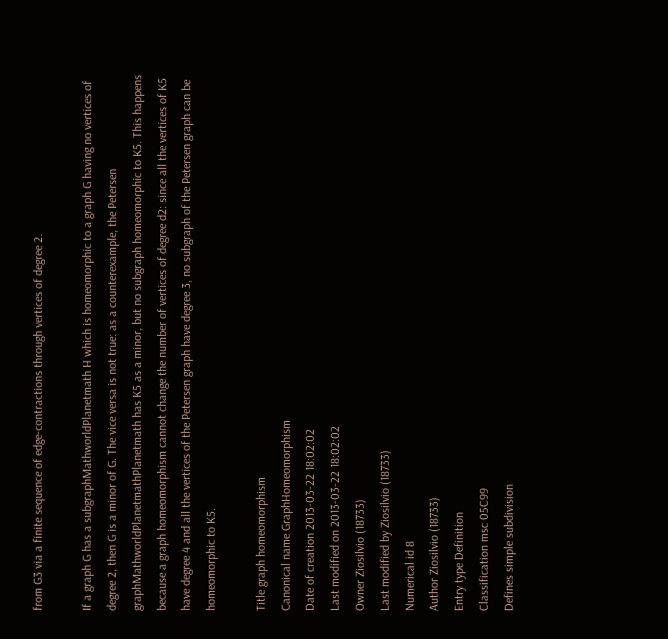from G3 via a finite sequence of edge-contractions through vertices of degree 2.

If a graph G has a subgraphMathworldPlanetmath H which is homeomorphic to a graph G having no vertices of degree 2, then G is a minor of G. The vice versa is not true: as a counterexample, the Petersen graphMathworldPlanetmathPlanetmath has K5 as a minor, but no subgraph homeomorphic to K5. This happens because a graph homeomorphism cannot change the number of vertices of degree d2: since all the vertices of K5 have degree 4 and all the vertices of the Petersen graph have degree 3, no subgraph of the Petersen graph can be homeomorphic to K5.

Title graph homeomorphism
Canonical name GraphHomeomorphism
Date of creation 2013-03-22 18:02:02
Last modified on 2013-03-22 18:02:02
Owner Ziosilvio (18733)
Last modified by Ziosilvio (18733)
Numerical id 8
Author Ziosilvio (18733)
Entry type Definition
Classification msc 05C99
Defines simple subdivision